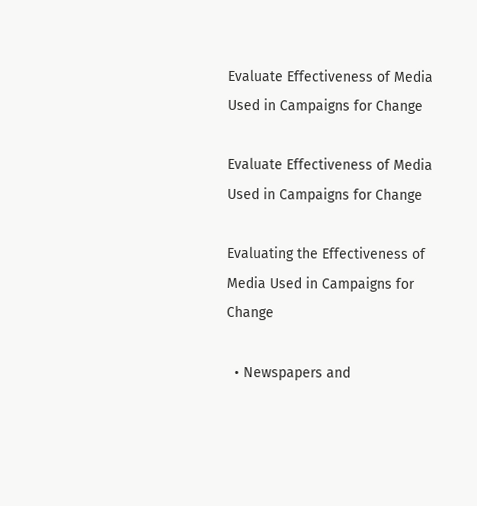Evaluate Effectiveness of Media Used in Campaigns for Change

Evaluate Effectiveness of Media Used in Campaigns for Change

Evaluating the Effectiveness of Media Used in Campaigns for Change

  • Newspapers and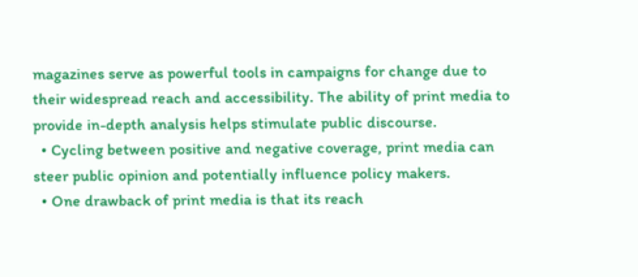magazines serve as powerful tools in campaigns for change due to their widespread reach and accessibility. The ability of print media to provide in-depth analysis helps stimulate public discourse.
  • Cycling between positive and negative coverage, print media can steer public opinion and potentially influence policy makers.
  • One drawback of print media is that its reach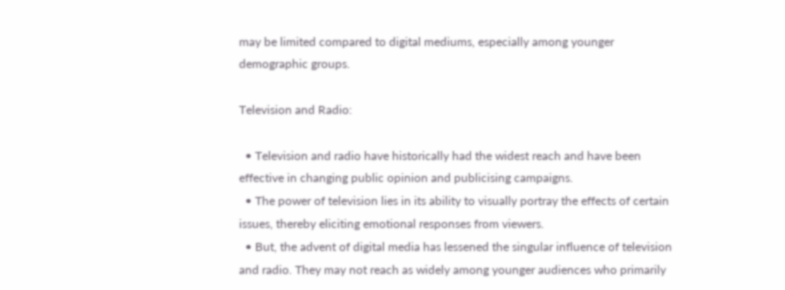may be limited compared to digital mediums, especially among younger demographic groups.

Television and Radio:

  • Television and radio have historically had the widest reach and have been effective in changing public opinion and publicising campaigns.
  • The power of television lies in its ability to visually portray the effects of certain issues, thereby eliciting emotional responses from viewers.
  • But, the advent of digital media has lessened the singular influence of television and radio. They may not reach as widely among younger audiences who primarily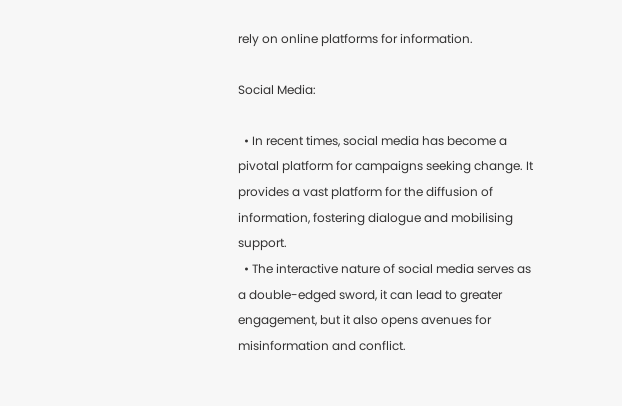rely on online platforms for information.

Social Media:

  • In recent times, social media has become a pivotal platform for campaigns seeking change. It provides a vast platform for the diffusion of information, fostering dialogue and mobilising support.
  • The interactive nature of social media serves as a double-edged sword, it can lead to greater engagement, but it also opens avenues for misinformation and conflict.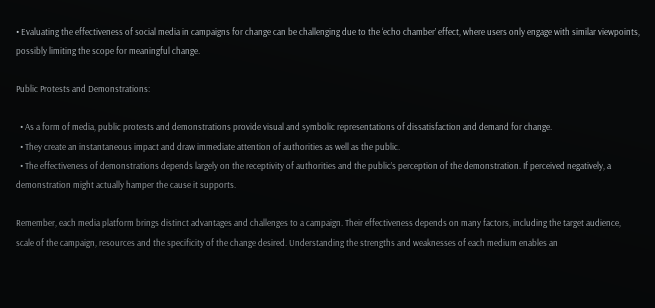• Evaluating the effectiveness of social media in campaigns for change can be challenging due to the ‘echo chamber’ effect, where users only engage with similar viewpoints, possibly limiting the scope for meaningful change.

Public Protests and Demonstrations:

  • As a form of media, public protests and demonstrations provide visual and symbolic representations of dissatisfaction and demand for change.
  • They create an instantaneous impact and draw immediate attention of authorities as well as the public.
  • The effectiveness of demonstrations depends largely on the receptivity of authorities and the public’s perception of the demonstration. If perceived negatively, a demonstration might actually hamper the cause it supports.

Remember, each media platform brings distinct advantages and challenges to a campaign. Their effectiveness depends on many factors, including the target audience, scale of the campaign, resources and the specificity of the change desired. Understanding the strengths and weaknesses of each medium enables an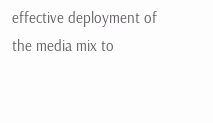effective deployment of the media mix to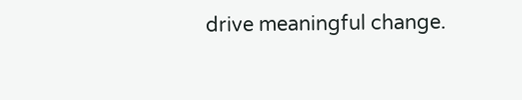drive meaningful change.